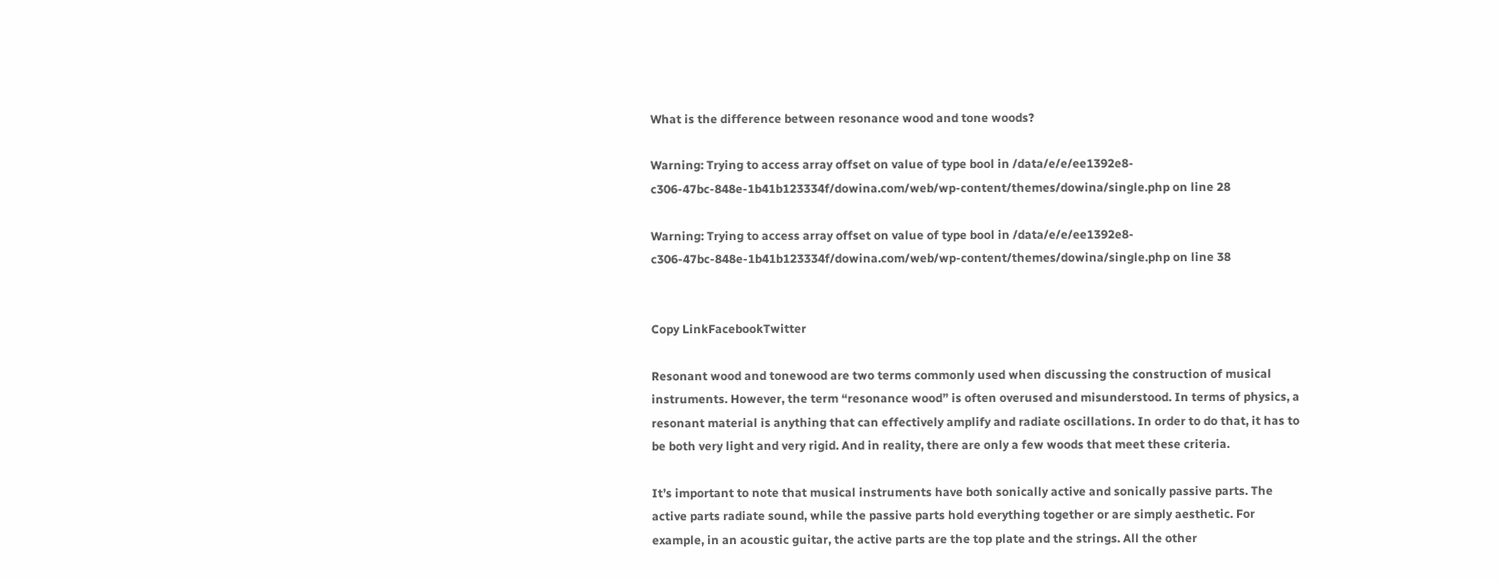What is the difference between resonance wood and tone woods?

Warning: Trying to access array offset on value of type bool in /data/e/e/ee1392e8-c306-47bc-848e-1b41b123334f/dowina.com/web/wp-content/themes/dowina/single.php on line 28

Warning: Trying to access array offset on value of type bool in /data/e/e/ee1392e8-c306-47bc-848e-1b41b123334f/dowina.com/web/wp-content/themes/dowina/single.php on line 38


Copy LinkFacebookTwitter

Resonant wood and tonewood are two terms commonly used when discussing the construction of musical instruments. However, the term “resonance wood” is often overused and misunderstood. In terms of physics, a resonant material is anything that can effectively amplify and radiate oscillations. In order to do that, it has to be both very light and very rigid. And in reality, there are only a few woods that meet these criteria.

It’s important to note that musical instruments have both sonically active and sonically passive parts. The active parts radiate sound, while the passive parts hold everything together or are simply aesthetic. For example, in an acoustic guitar, the active parts are the top plate and the strings. All the other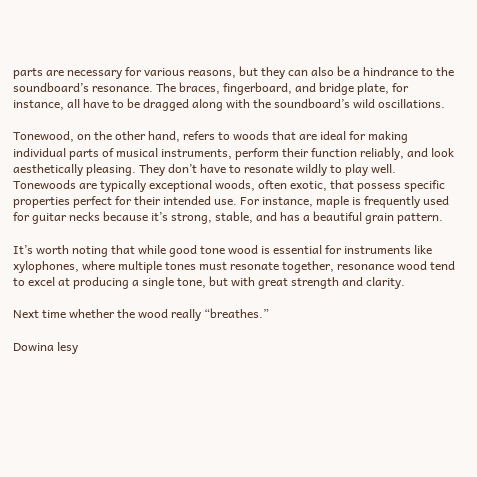parts are necessary for various reasons, but they can also be a hindrance to the soundboard’s resonance. The braces, fingerboard, and bridge plate, for instance, all have to be dragged along with the soundboard’s wild oscillations.

Tonewood, on the other hand, refers to woods that are ideal for making individual parts of musical instruments, perform their function reliably, and look aesthetically pleasing. They don’t have to resonate wildly to play well. Tonewoods are typically exceptional woods, often exotic, that possess specific properties perfect for their intended use. For instance, maple is frequently used for guitar necks because it’s strong, stable, and has a beautiful grain pattern.

It’s worth noting that while good tone wood is essential for instruments like xylophones, where multiple tones must resonate together, resonance wood tend to excel at producing a single tone, but with great strength and clarity.

Next time whether the wood really “breathes.”

Dowina lesy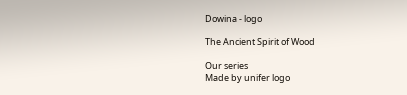Dowina - logo

The Ancient Spirit of Wood

Our series
Made by unifer logo